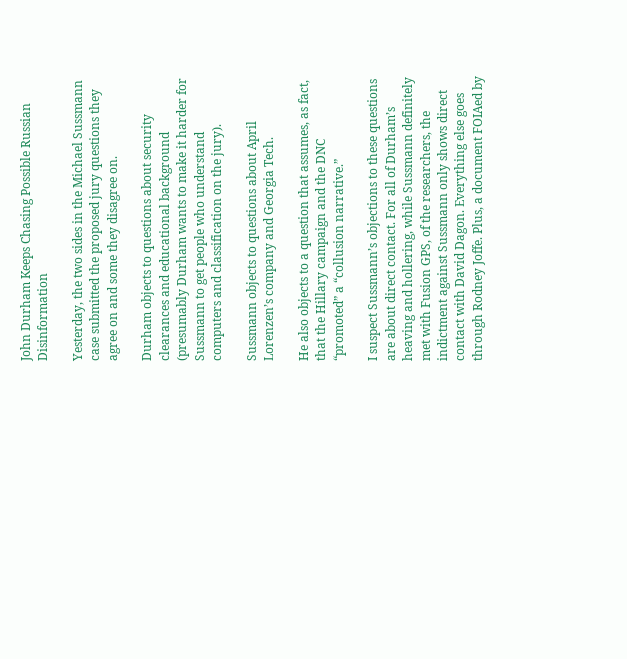John Durham Keeps Chasing Possible Russian Disinformation

Yesterday, the two sides in the Michael Sussmann case submitted the proposed jury questions they agree on and some they disagree on.

Durham objects to questions about security clearances and educational background (presumably Durham wants to make it harder for Sussmann to get people who understand computers and classification on the jury).

Sussmann objects to questions about April Lorenzen’s company and Georgia Tech.

He also objects to a question that assumes, as fact, that the Hillary campaign and the DNC “promoted” a “collusion narrative.”

I suspect Sussmann’s objections to these questions are about direct contact. For all of Durham’s heaving and hollering, while Sussmann definitely met with Fusion GPS, of the researchers, the indictment against Sussmann only shows direct contact with David Dagon. Everything else goes through Rodney Joffe. Plus, a document FOIAed by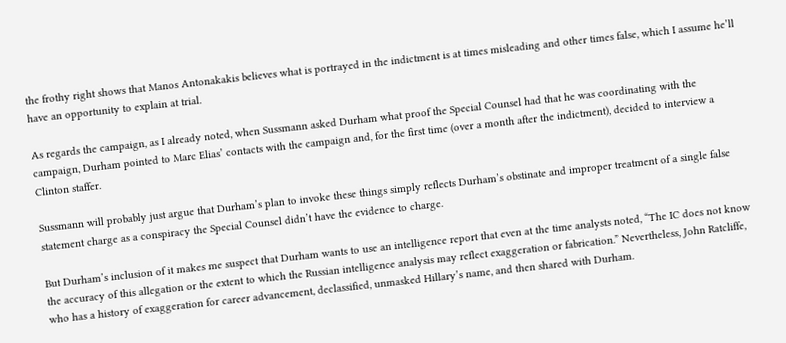the frothy right shows that Manos Antonakakis believes what is portrayed in the indictment is at times misleading and other times false, which I assume he’ll have an opportunity to explain at trial.

As regards the campaign, as I already noted, when Sussmann asked Durham what proof the Special Counsel had that he was coordinating with the campaign, Durham pointed to Marc Elias’ contacts with the campaign and, for the first time (over a month after the indictment), decided to interview a Clinton staffer.

Sussmann will probably just argue that Durham’s plan to invoke these things simply reflects Durham’s obstinate and improper treatment of a single false statement charge as a conspiracy the Special Counsel didn’t have the evidence to charge.

But Durham’s inclusion of it makes me suspect that Durham wants to use an intelligence report that even at the time analysts noted, “The IC does not know the accuracy of this allegation or the extent to which the Russian intelligence analysis may reflect exaggeration or fabrication.” Nevertheless, John Ratcliffe, who has a history of exaggeration for career advancement, declassified, unmasked Hillary’s name, and then shared with Durham.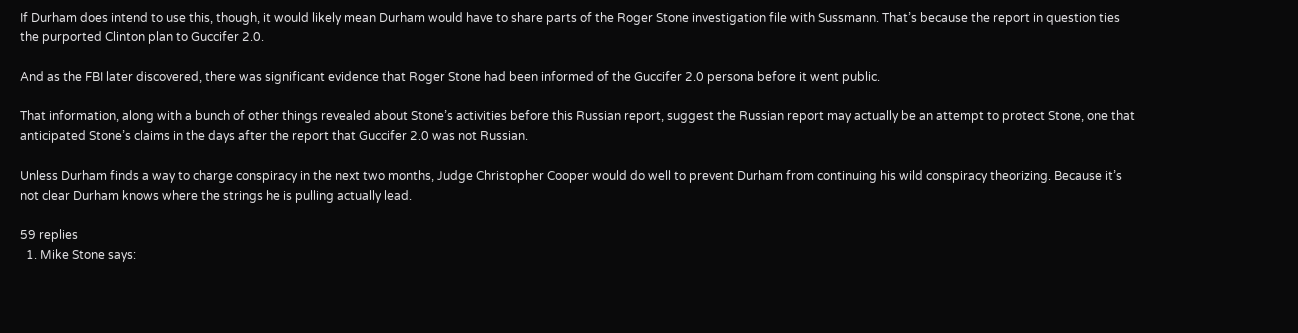If Durham does intend to use this, though, it would likely mean Durham would have to share parts of the Roger Stone investigation file with Sussmann. That’s because the report in question ties the purported Clinton plan to Guccifer 2.0.

And as the FBI later discovered, there was significant evidence that Roger Stone had been informed of the Guccifer 2.0 persona before it went public.

That information, along with a bunch of other things revealed about Stone’s activities before this Russian report, suggest the Russian report may actually be an attempt to protect Stone, one that anticipated Stone’s claims in the days after the report that Guccifer 2.0 was not Russian.

Unless Durham finds a way to charge conspiracy in the next two months, Judge Christopher Cooper would do well to prevent Durham from continuing his wild conspiracy theorizing. Because it’s not clear Durham knows where the strings he is pulling actually lead.

59 replies
  1. Mike Stone says: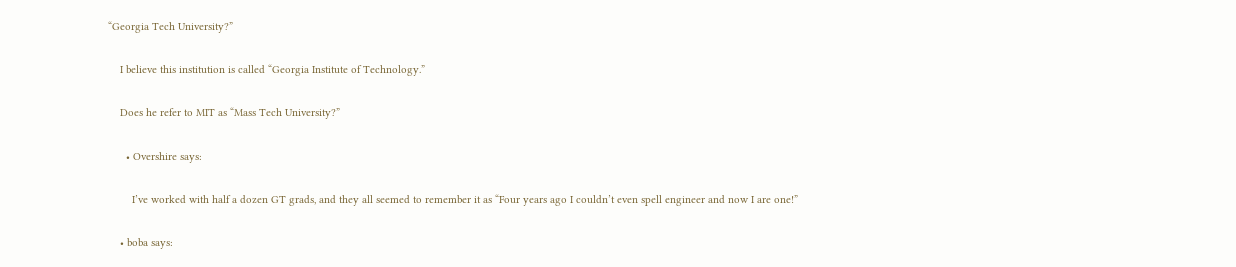“Georgia Tech University?”

    I believe this institution is called “Georgia Institute of Technology.”

    Does he refer to MIT as “Mass Tech University?”

      • Overshire says:

        I’ve worked with half a dozen GT grads, and they all seemed to remember it as “Four years ago I couldn’t even spell engineer and now I are one!”

    • boba says: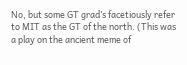No, but some GT grad’s facetiously refer to MIT as the GT of the north. (This was a play on the ancient meme of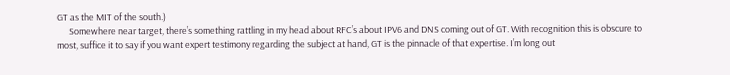GT as the MIT of the south.)
      Somewhere near target, there’s something rattling in my head about RFC’s about IPV6 and DNS coming out of GT. With recognition this is obscure to most, suffice it to say if you want expert testimony regarding the subject at hand, GT is the pinnacle of that expertise. I’m long out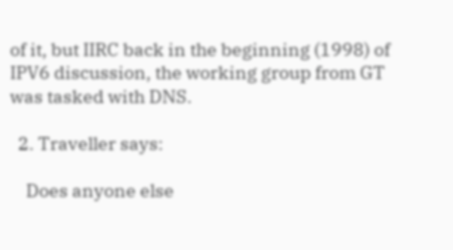of it, but IIRC back in the beginning (1998) of IPV6 discussion, the working group from GT was tasked with DNS.

  2. Traveller says:

    Does anyone else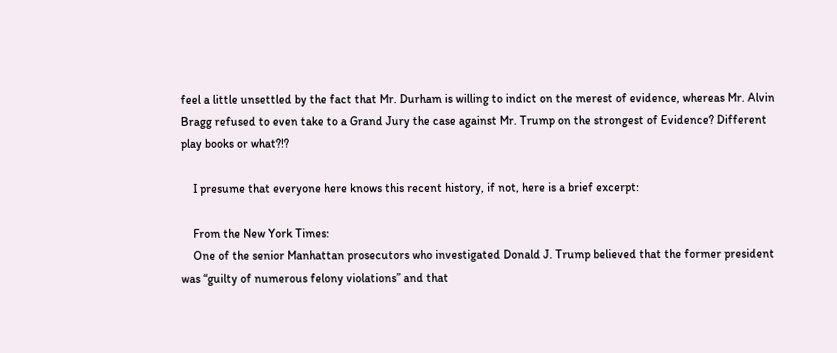feel a little unsettled by the fact that Mr. Durham is willing to indict on the merest of evidence, whereas Mr. Alvin Bragg refused to even take to a Grand Jury the case against Mr. Trump on the strongest of Evidence? Different play books or what?!?

    I presume that everyone here knows this recent history, if not, here is a brief excerpt:

    From the New York Times:
    One of the senior Manhattan prosecutors who investigated Donald J. Trump believed that the former president was “guilty of numerous felony violations” and that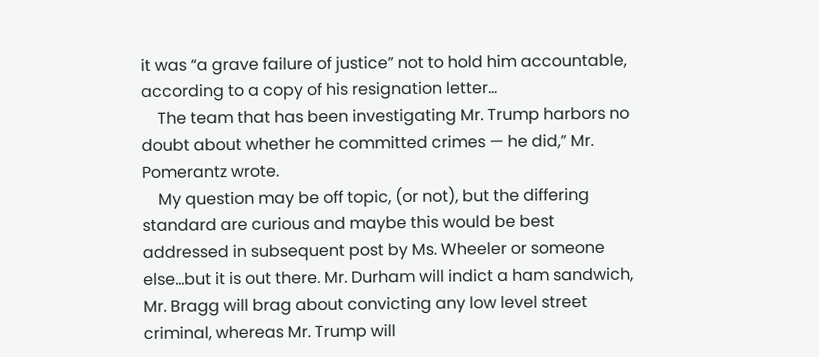it was “a grave failure of justice” not to hold him accountable, according to a copy of his resignation letter…
    The team that has been investigating Mr. Trump harbors no doubt about whether he committed crimes — he did,” Mr. Pomerantz wrote.
    My question may be off topic, (or not), but the differing standard are curious and maybe this would be best addressed in subsequent post by Ms. Wheeler or someone else…but it is out there. Mr. Durham will indict a ham sandwich, Mr. Bragg will brag about convicting any low level street criminal, whereas Mr. Trump will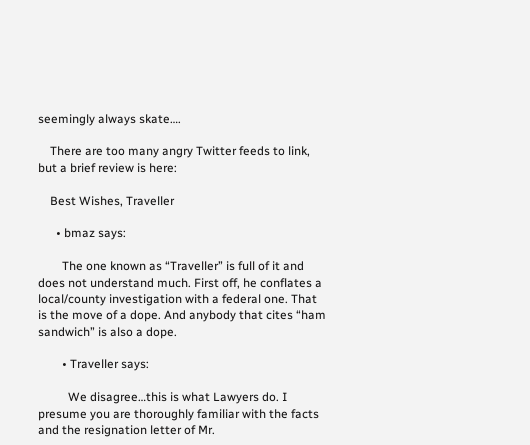seemingly always skate….

    There are too many angry Twitter feeds to link, but a brief review is here:

    Best Wishes, Traveller

      • bmaz says:

        The one known as “Traveller” is full of it and does not understand much. First off, he conflates a local/county investigation with a federal one. That is the move of a dope. And anybody that cites “ham sandwich” is also a dope.

        • Traveller says:

          We disagree…this is what Lawyers do. I presume you are thoroughly familiar with the facts and the resignation letter of Mr.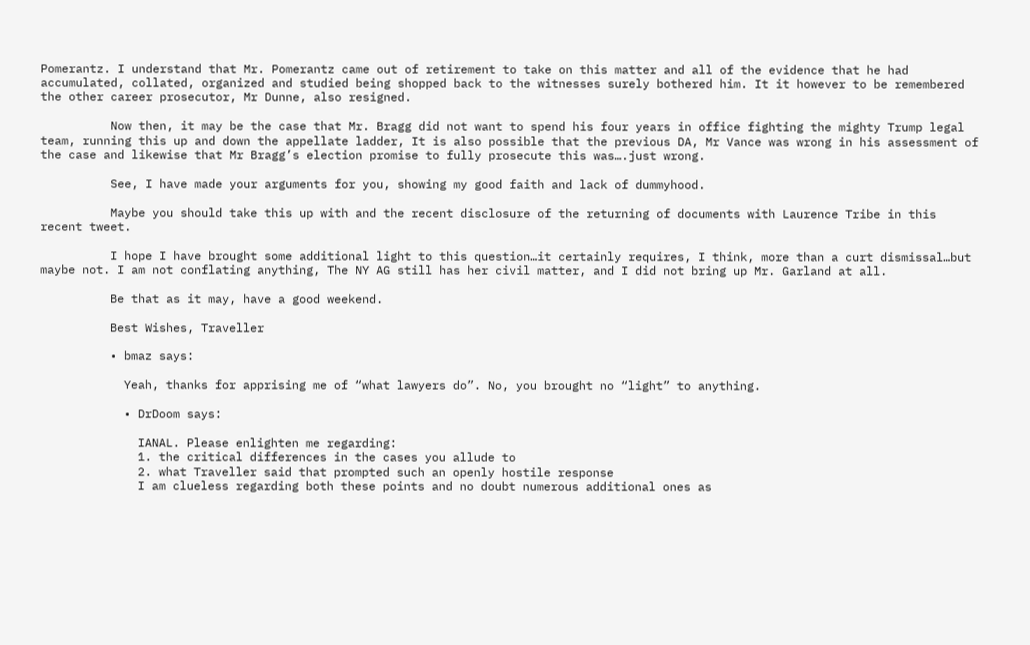Pomerantz. I understand that Mr. Pomerantz came out of retirement to take on this matter and all of the evidence that he had accumulated, collated, organized and studied being shopped back to the witnesses surely bothered him. It it however to be remembered the other career prosecutor, Mr Dunne, also resigned.

          Now then, it may be the case that Mr. Bragg did not want to spend his four years in office fighting the mighty Trump legal team, running this up and down the appellate ladder, It is also possible that the previous DA, Mr Vance was wrong in his assessment of the case and likewise that Mr Bragg’s election promise to fully prosecute this was….just wrong.

          See, I have made your arguments for you, showing my good faith and lack of dummyhood.

          Maybe you should take this up with and the recent disclosure of the returning of documents with Laurence Tribe in this recent tweet.

          I hope I have brought some additional light to this question…it certainly requires, I think, more than a curt dismissal…but maybe not. I am not conflating anything, The NY AG still has her civil matter, and I did not bring up Mr. Garland at all.

          Be that as it may, have a good weekend.

          Best Wishes, Traveller

          • bmaz says:

            Yeah, thanks for apprising me of “what lawyers do”. No, you brought no “light” to anything.

            • DrDoom says:

              IANAL. Please enlighten me regarding:
              1. the critical differences in the cases you allude to
              2. what Traveller said that prompted such an openly hostile response
              I am clueless regarding both these points and no doubt numerous additional ones as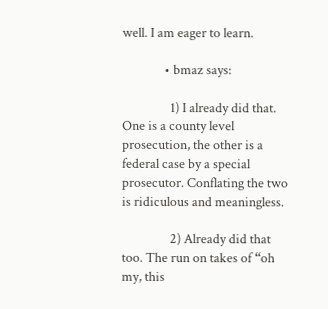well. I am eager to learn.

              • bmaz says:

                1) I already did that. One is a county level prosecution, the other is a federal case by a special prosecutor. Conflating the two is ridiculous and meaningless.

                2) Already did that too. The run on takes of “oh my, this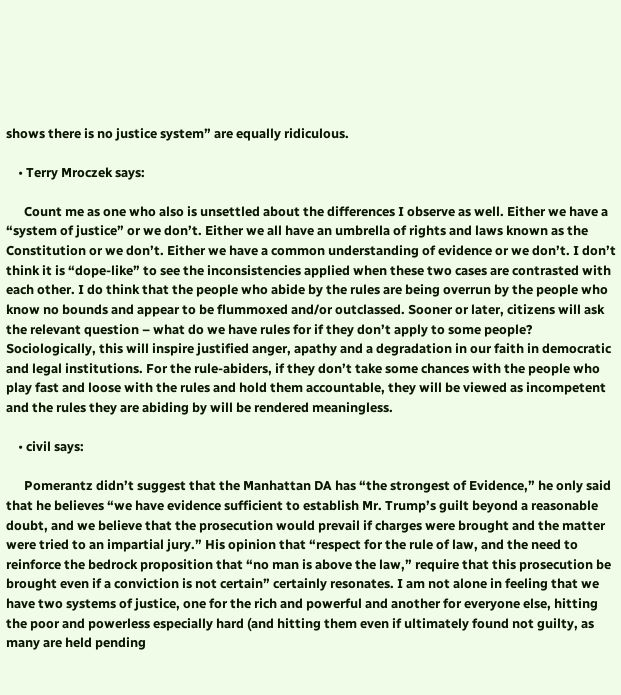shows there is no justice system” are equally ridiculous.

    • Terry Mroczek says:

      Count me as one who also is unsettled about the differences I observe as well. Either we have a “system of justice” or we don’t. Either we all have an umbrella of rights and laws known as the Constitution or we don’t. Either we have a common understanding of evidence or we don’t. I don’t think it is “dope-like” to see the inconsistencies applied when these two cases are contrasted with each other. I do think that the people who abide by the rules are being overrun by the people who know no bounds and appear to be flummoxed and/or outclassed. Sooner or later, citizens will ask the relevant question – what do we have rules for if they don’t apply to some people? Sociologically, this will inspire justified anger, apathy and a degradation in our faith in democratic and legal institutions. For the rule-abiders, if they don’t take some chances with the people who play fast and loose with the rules and hold them accountable, they will be viewed as incompetent and the rules they are abiding by will be rendered meaningless.

    • civil says:

      Pomerantz didn’t suggest that the Manhattan DA has “the strongest of Evidence,” he only said that he believes “we have evidence sufficient to establish Mr. Trump’s guilt beyond a reasonable doubt, and we believe that the prosecution would prevail if charges were brought and the matter were tried to an impartial jury.” His opinion that “respect for the rule of law, and the need to reinforce the bedrock proposition that “no man is above the law,” require that this prosecution be brought even if a conviction is not certain” certainly resonates. I am not alone in feeling that we have two systems of justice, one for the rich and powerful and another for everyone else, hitting the poor and powerless especially hard (and hitting them even if ultimately found not guilty, as many are held pending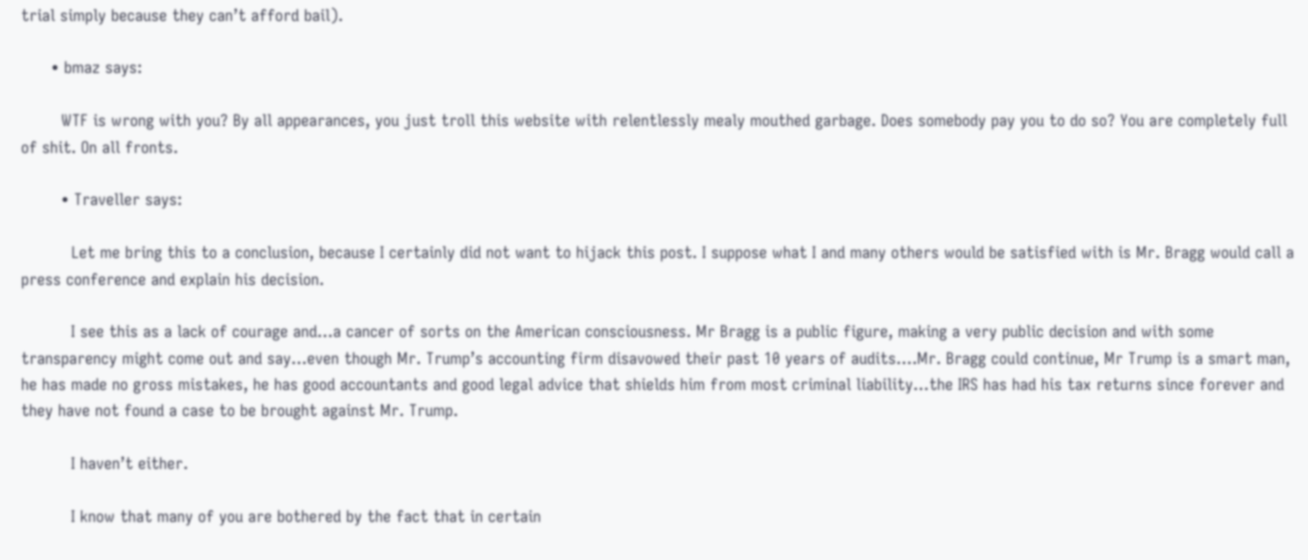trial simply because they can’t afford bail).

      • bmaz says:

        WTF is wrong with you? By all appearances, you just troll this website with relentlessly mealy mouthed garbage. Does somebody pay you to do so? You are completely full of shit. On all fronts.

        • Traveller says:

          Let me bring this to a conclusion, because I certainly did not want to hijack this post. I suppose what I and many others would be satisfied with is Mr. Bragg would call a press conference and explain his decision.

          I see this as a lack of courage and…a cancer of sorts on the American consciousness. Mr Bragg is a public figure, making a very public decision and with some transparency might come out and say…even though Mr. Trump’s accounting firm disavowed their past 10 years of audits….Mr. Bragg could continue, Mr Trump is a smart man, he has made no gross mistakes, he has good accountants and good legal advice that shields him from most criminal liability…the IRS has had his tax returns since forever and they have not found a case to be brought against Mr. Trump.

          I haven’t either.

          I know that many of you are bothered by the fact that in certain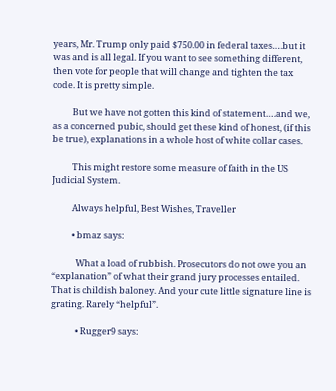years, Mr. Trump only paid $750.00 in federal taxes….but it was and is all legal. If you want to see something different, then vote for people that will change and tighten the tax code. It is pretty simple.

          But we have not gotten this kind of statement….and we, as a concerned pubic, should get these kind of honest, (if this be true), explanations in a whole host of white collar cases.

          This might restore some measure of faith in the US Judicial System.

          Always helpful, Best Wishes, Traveller

          • bmaz says:

            What a load of rubbish. Prosecutors do not owe you an “explanation” of what their grand jury processes entailed. That is childish baloney. And your cute little signature line is grating. Rarely “helpful”.

            • Rugger9 says: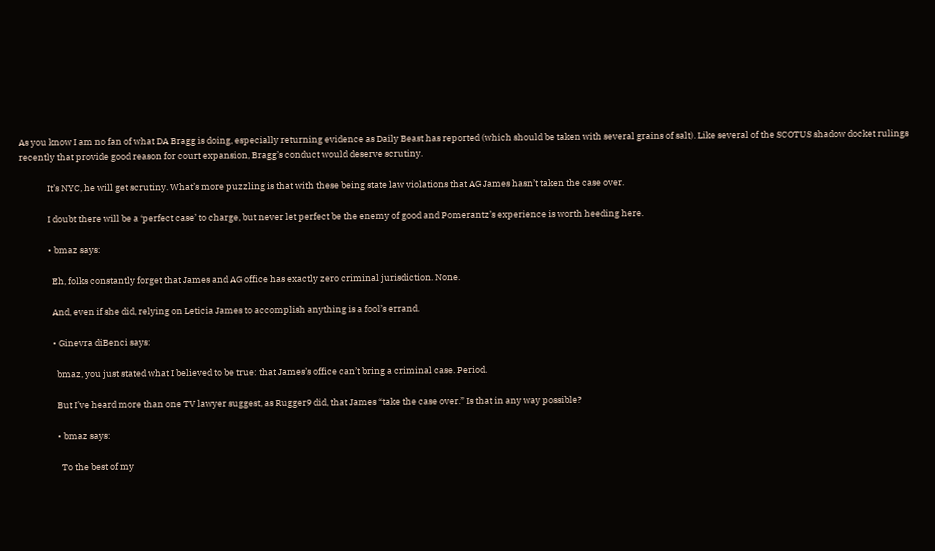As you know I am no fan of what DA Bragg is doing, especially returning evidence as Daily Beast has reported (which should be taken with several grains of salt). Like several of the SCOTUS shadow docket rulings recently that provide good reason for court expansion, Bragg’s conduct would deserve scrutiny.

              It’s NYC, he will get scrutiny. What’s more puzzling is that with these being state law violations that AG James hasn’t taken the case over.

              I doubt there will be a ‘perfect case’ to charge, but never let perfect be the enemy of good and Pomerantz’s experience is worth heeding here.

              • bmaz says:

                Eh, folks constantly forget that James and AG office has exactly zero criminal jurisdiction. None.

                And, even if she did, relying on Leticia James to accomplish anything is a fool’s errand.

                • Ginevra diBenci says:

                  bmaz, you just stated what I believed to be true: that James’s office can’t bring a criminal case. Period.

                  But I’ve heard more than one TV lawyer suggest, as Rugger9 did, that James “take the case over.” Is that in any way possible?

                  • bmaz says:

                    To the best of my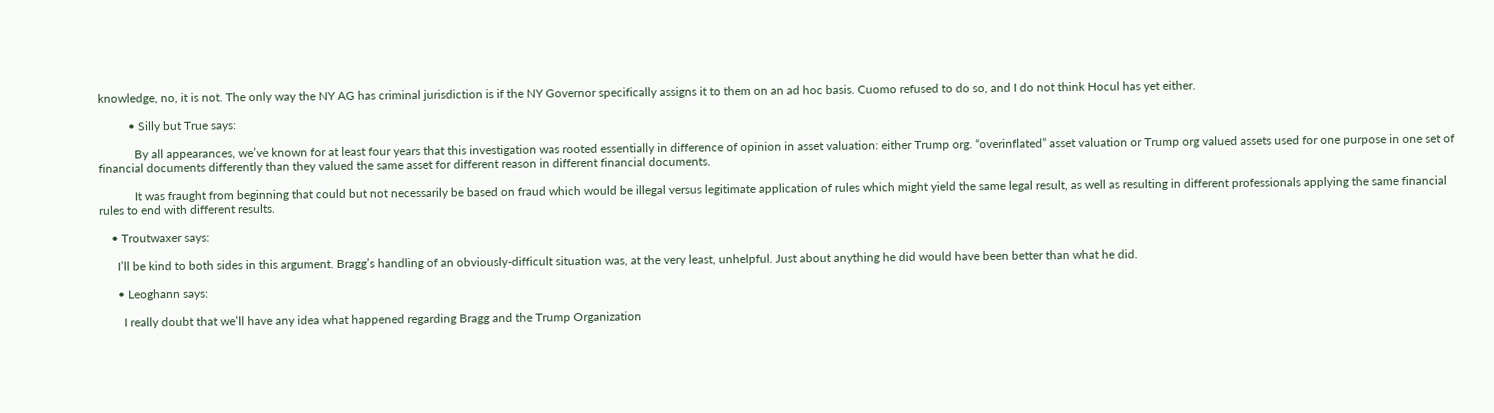knowledge, no, it is not. The only way the NY AG has criminal jurisdiction is if the NY Governor specifically assigns it to them on an ad hoc basis. Cuomo refused to do so, and I do not think Hocul has yet either.

          • Silly but True says:

            By all appearances, we’ve known for at least four years that this investigation was rooted essentially in difference of opinion in asset valuation: either Trump org. “overinflated” asset valuation or Trump org valued assets used for one purpose in one set of financial documents differently than they valued the same asset for different reason in different financial documents.

            It was fraught from beginning that could but not necessarily be based on fraud which would be illegal versus legitimate application of rules which might yield the same legal result, as well as resulting in different professionals applying the same financial rules to end with different results.

    • Troutwaxer says:

      I’ll be kind to both sides in this argument. Bragg’s handling of an obviously-difficult situation was, at the very least, unhelpful. Just about anything he did would have been better than what he did.

      • Leoghann says:

        I really doubt that we’ll have any idea what happened regarding Bragg and the Trump Organization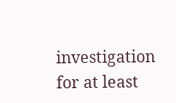investigation for at least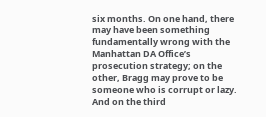six months. On one hand, there may have been something fundamentally wrong with the Manhattan DA Office’s prosecution strategy; on the other, Bragg may prove to be someone who is corrupt or lazy. And on the third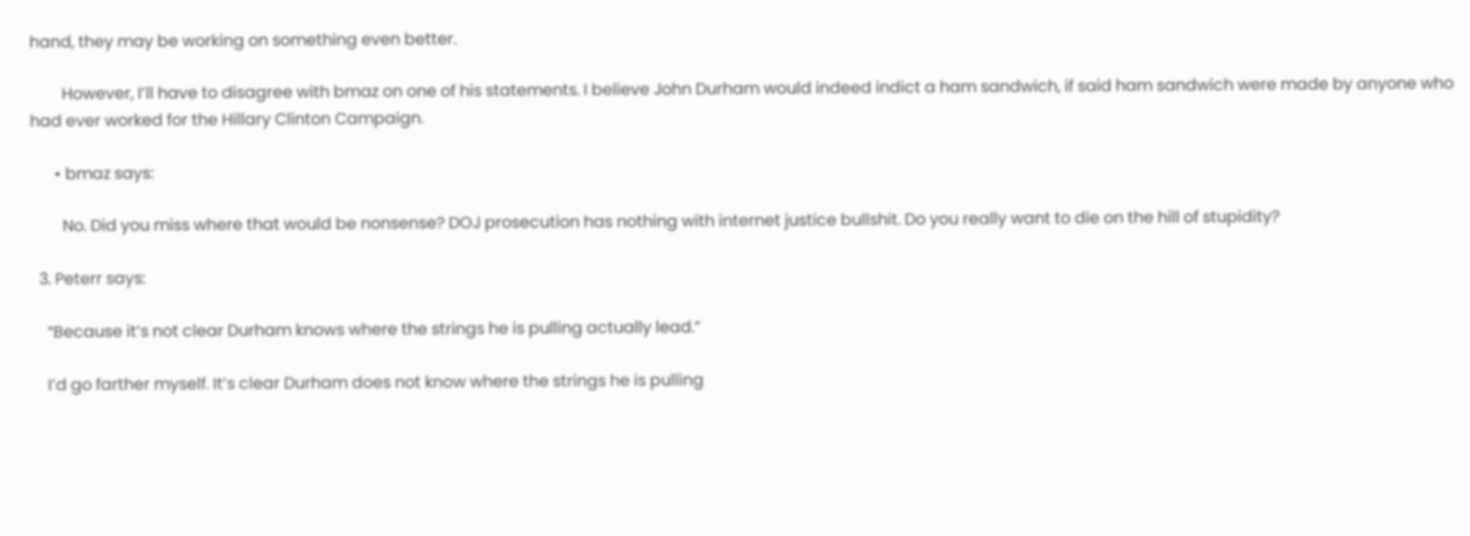hand, they may be working on something even better.

        However, I’ll have to disagree with bmaz on one of his statements. I believe John Durham would indeed indict a ham sandwich, if said ham sandwich were made by anyone who had ever worked for the Hillary Clinton Campaign.

      • bmaz says:

        No. Did you miss where that would be nonsense? DOJ prosecution has nothing with internet justice bullshit. Do you really want to die on the hill of stupidity?

  3. Peterr says:

    “Because it’s not clear Durham knows where the strings he is pulling actually lead.”

    I’d go farther myself. It’s clear Durham does not know where the strings he is pulling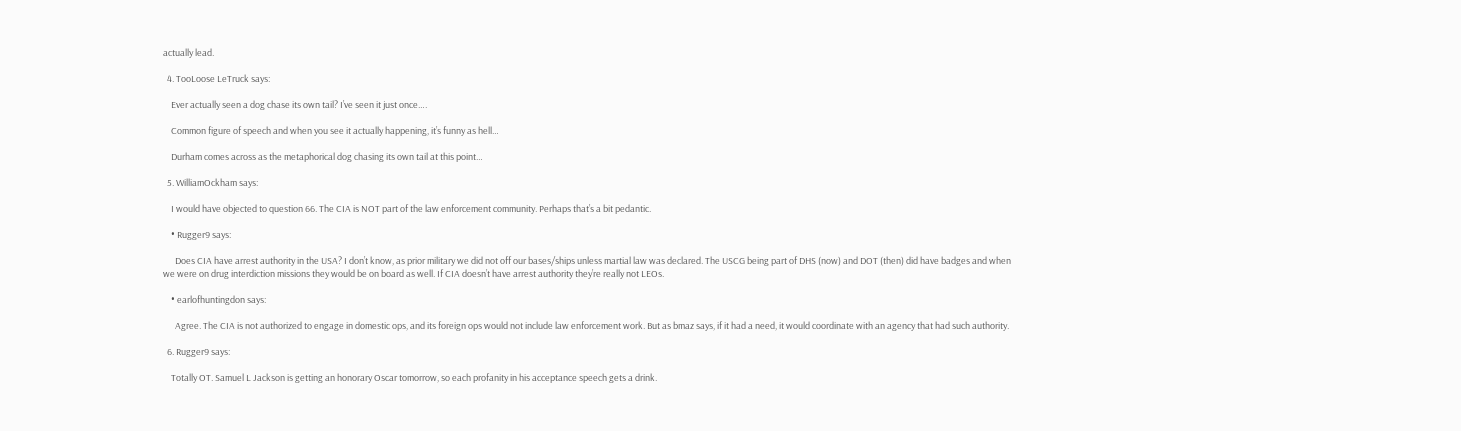actually lead.

  4. TooLoose LeTruck says:

    Ever actually seen a dog chase its own tail? I’ve seen it just once….

    Common figure of speech and when you see it actually happening, it’s funny as hell…

    Durham comes across as the metaphorical dog chasing its own tail at this point…

  5. WilliamOckham says:

    I would have objected to question 66. The CIA is NOT part of the law enforcement community. Perhaps that’s a bit pedantic.

    • Rugger9 says:

      Does CIA have arrest authority in the USA? I don’t know, as prior military we did not off our bases/ships unless martial law was declared. The USCG being part of DHS (now) and DOT (then) did have badges and when we were on drug interdiction missions they would be on board as well. If CIA doesn’t have arrest authority they’re really not LEOs.

    • earlofhuntingdon says:

      Agree. The CIA is not authorized to engage in domestic ops, and its foreign ops would not include law enforcement work. But as bmaz says, if it had a need, it would coordinate with an agency that had such authority.

  6. Rugger9 says:

    Totally OT. Samuel L Jackson is getting an honorary Oscar tomorrow, so each profanity in his acceptance speech gets a drink.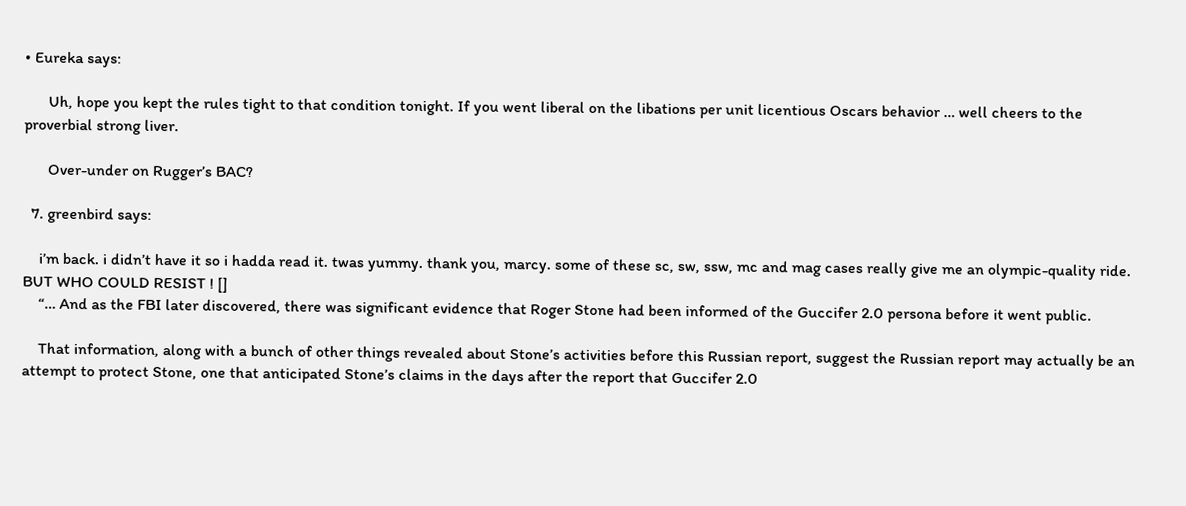• Eureka says:

      Uh, hope you kept the rules tight to that condition tonight. If you went liberal on the libations per unit licentious Oscars behavior … well cheers to the proverbial strong liver.

      Over-under on Rugger’s BAC?

  7. greenbird says:

    i’m back. i didn’t have it so i hadda read it. twas yummy. thank you, marcy. some of these sc, sw, ssw, mc and mag cases really give me an olympic-quality ride. BUT WHO COULD RESIST ! []
    “… And as the FBI later discovered, there was significant evidence that Roger Stone had been informed of the Guccifer 2.0 persona before it went public.

    That information, along with a bunch of other things revealed about Stone’s activities before this Russian report, suggest the Russian report may actually be an attempt to protect Stone, one that anticipated Stone’s claims in the days after the report that Guccifer 2.0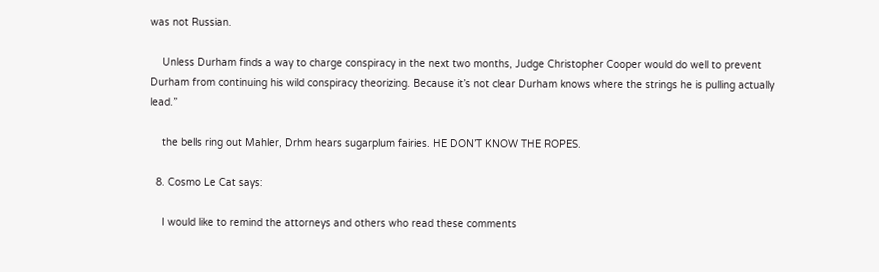was not Russian.

    Unless Durham finds a way to charge conspiracy in the next two months, Judge Christopher Cooper would do well to prevent Durham from continuing his wild conspiracy theorizing. Because it’s not clear Durham knows where the strings he is pulling actually lead.”

    the bells ring out Mahler, Drhm hears sugarplum fairies. HE DON’T KNOW THE ROPES.

  8. Cosmo Le Cat says:

    I would like to remind the attorneys and others who read these comments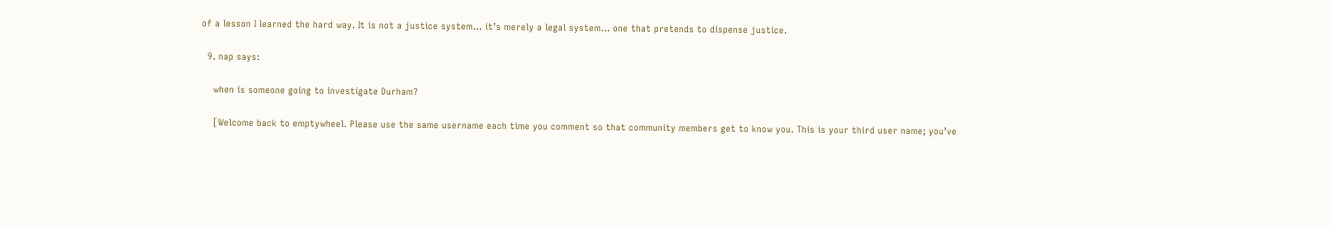of a lesson I learned the hard way. It is not a justice system… it’s merely a legal system… one that pretends to dispense justice.

  9. nap says:

    when is someone going to investigate Durham?

    [Welcome back to emptywheel. Please use the same username each time you comment so that community members get to know you. This is your third user name; you’ve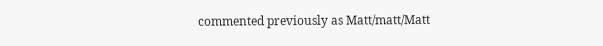commented previously as Matt/matt/Matt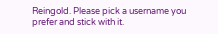Reingold. Please pick a username you prefer and stick with it.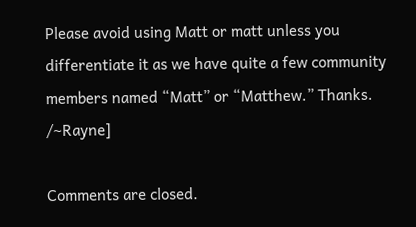Please avoid using Matt or matt unless you differentiate it as we have quite a few community members named “Matt” or “Matthew.” Thanks. /~Rayne]

Comments are closed.